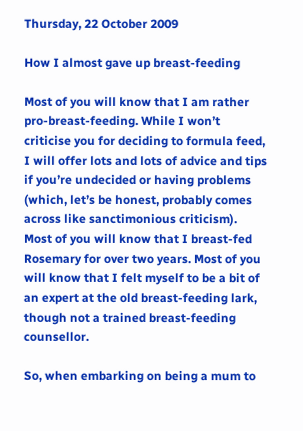Thursday, 22 October 2009

How I almost gave up breast-feeding

Most of you will know that I am rather pro-breast-feeding. While I won’t criticise you for deciding to formula feed, I will offer lots and lots of advice and tips if you’re undecided or having problems (which, let’s be honest, probably comes across like sanctimonious criticism). Most of you will know that I breast-fed Rosemary for over two years. Most of you will know that I felt myself to be a bit of an expert at the old breast-feeding lark, though not a trained breast-feeding counsellor.

So, when embarking on being a mum to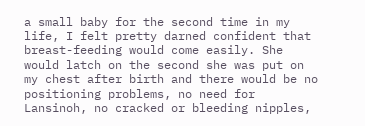a small baby for the second time in my life, I felt pretty darned confident that breast-feeding would come easily. She would latch on the second she was put on my chest after birth and there would be no positioning problems, no need for Lansinoh, no cracked or bleeding nipples,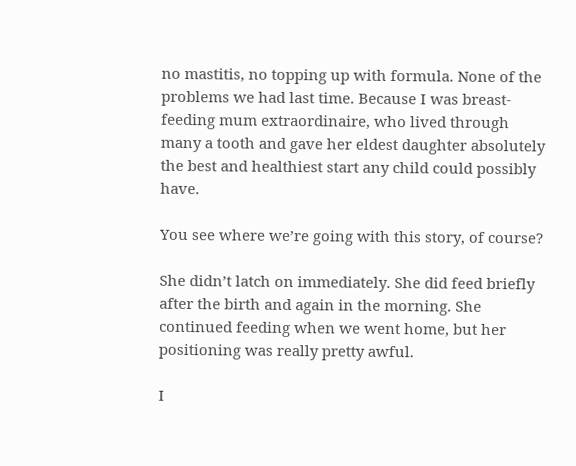no mastitis, no topping up with formula. None of the problems we had last time. Because I was breast-feeding mum extraordinaire, who lived through many a tooth and gave her eldest daughter absolutely the best and healthiest start any child could possibly have.

You see where we’re going with this story, of course?

She didn’t latch on immediately. She did feed briefly after the birth and again in the morning. She continued feeding when we went home, but her positioning was really pretty awful.

I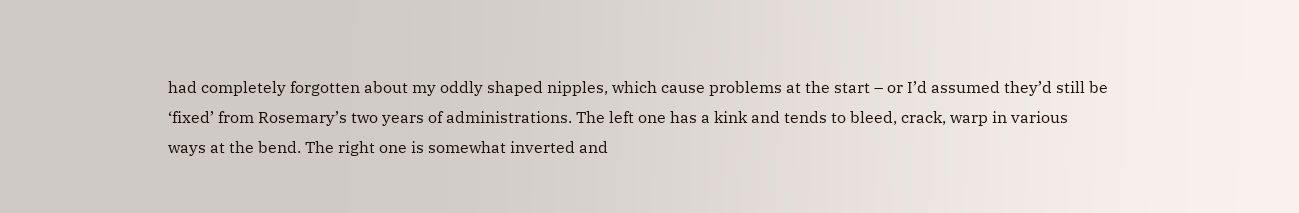had completely forgotten about my oddly shaped nipples, which cause problems at the start – or I’d assumed they’d still be ‘fixed’ from Rosemary’s two years of administrations. The left one has a kink and tends to bleed, crack, warp in various ways at the bend. The right one is somewhat inverted and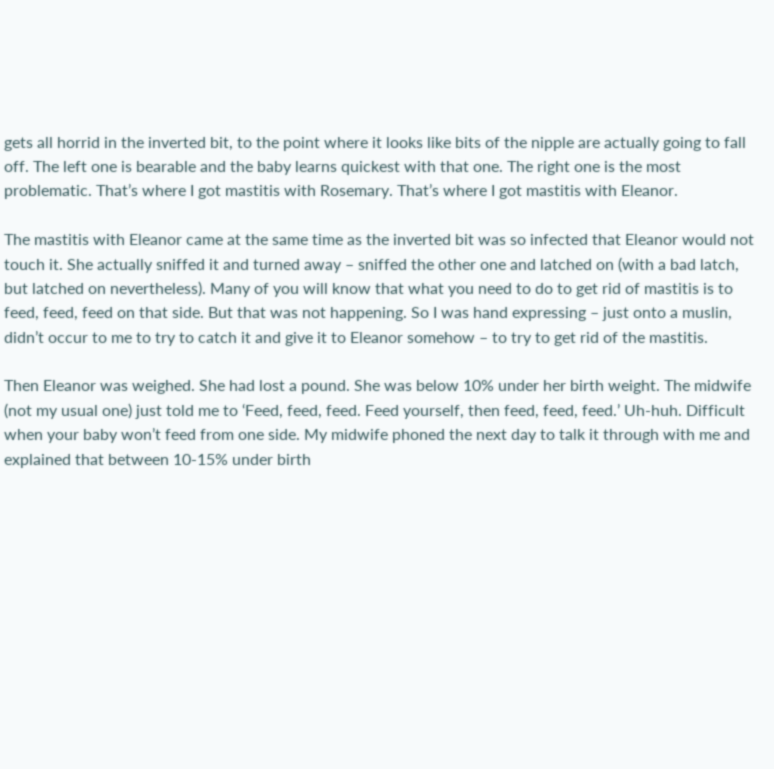gets all horrid in the inverted bit, to the point where it looks like bits of the nipple are actually going to fall off. The left one is bearable and the baby learns quickest with that one. The right one is the most problematic. That’s where I got mastitis with Rosemary. That’s where I got mastitis with Eleanor.

The mastitis with Eleanor came at the same time as the inverted bit was so infected that Eleanor would not touch it. She actually sniffed it and turned away – sniffed the other one and latched on (with a bad latch, but latched on nevertheless). Many of you will know that what you need to do to get rid of mastitis is to feed, feed, feed on that side. But that was not happening. So I was hand expressing – just onto a muslin, didn’t occur to me to try to catch it and give it to Eleanor somehow – to try to get rid of the mastitis.

Then Eleanor was weighed. She had lost a pound. She was below 10% under her birth weight. The midwife (not my usual one) just told me to ‘Feed, feed, feed. Feed yourself, then feed, feed, feed.’ Uh-huh. Difficult when your baby won’t feed from one side. My midwife phoned the next day to talk it through with me and explained that between 10-15% under birth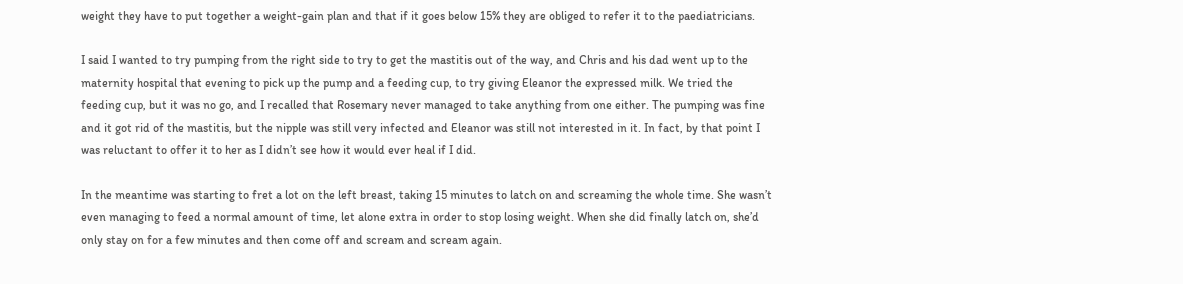weight they have to put together a weight-gain plan and that if it goes below 15% they are obliged to refer it to the paediatricians.

I said I wanted to try pumping from the right side to try to get the mastitis out of the way, and Chris and his dad went up to the maternity hospital that evening to pick up the pump and a feeding cup, to try giving Eleanor the expressed milk. We tried the feeding cup, but it was no go, and I recalled that Rosemary never managed to take anything from one either. The pumping was fine and it got rid of the mastitis, but the nipple was still very infected and Eleanor was still not interested in it. In fact, by that point I was reluctant to offer it to her as I didn’t see how it would ever heal if I did.

In the meantime was starting to fret a lot on the left breast, taking 15 minutes to latch on and screaming the whole time. She wasn’t even managing to feed a normal amount of time, let alone extra in order to stop losing weight. When she did finally latch on, she’d only stay on for a few minutes and then come off and scream and scream again.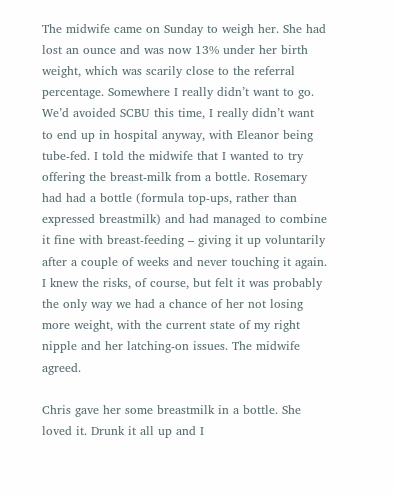The midwife came on Sunday to weigh her. She had lost an ounce and was now 13% under her birth weight, which was scarily close to the referral percentage. Somewhere I really didn’t want to go. We’d avoided SCBU this time, I really didn’t want to end up in hospital anyway, with Eleanor being tube-fed. I told the midwife that I wanted to try offering the breast-milk from a bottle. Rosemary had had a bottle (formula top-ups, rather than expressed breastmilk) and had managed to combine it fine with breast-feeding – giving it up voluntarily after a couple of weeks and never touching it again. I knew the risks, of course, but felt it was probably the only way we had a chance of her not losing more weight, with the current state of my right nipple and her latching-on issues. The midwife agreed.

Chris gave her some breastmilk in a bottle. She loved it. Drunk it all up and I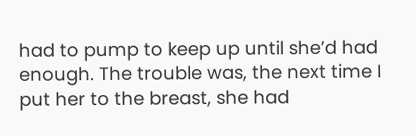had to pump to keep up until she’d had enough. The trouble was, the next time I put her to the breast, she had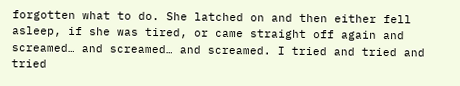forgotten what to do. She latched on and then either fell asleep, if she was tired, or came straight off again and screamed… and screamed… and screamed. I tried and tried and tried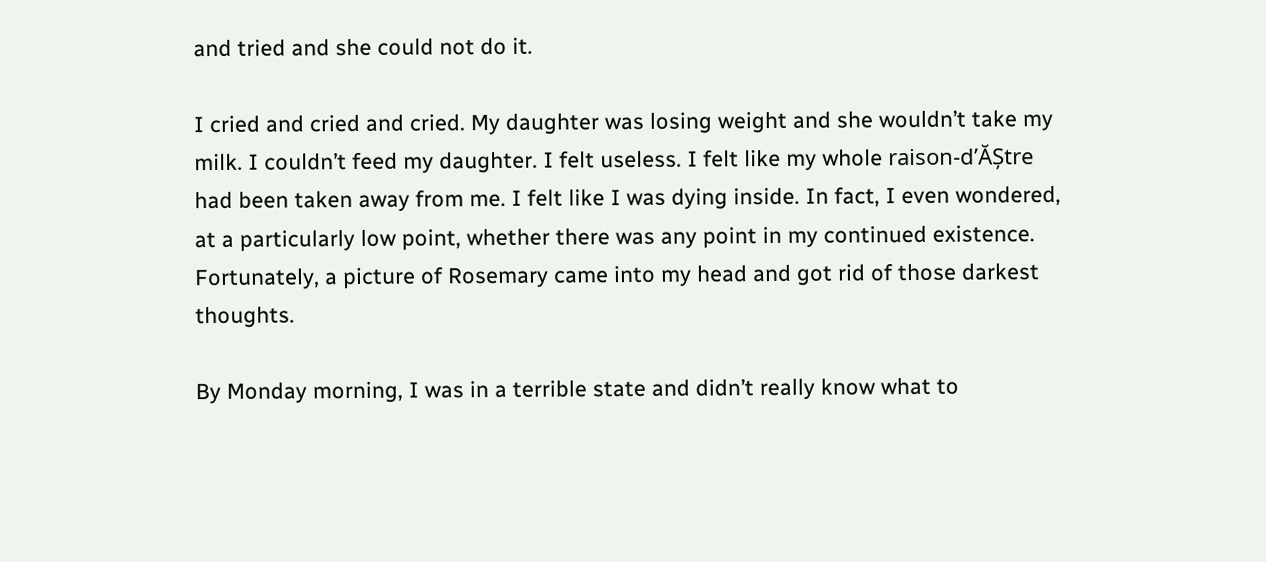and tried and she could not do it.

I cried and cried and cried. My daughter was losing weight and she wouldn’t take my milk. I couldn’t feed my daughter. I felt useless. I felt like my whole raison-d’ĂȘtre had been taken away from me. I felt like I was dying inside. In fact, I even wondered, at a particularly low point, whether there was any point in my continued existence. Fortunately, a picture of Rosemary came into my head and got rid of those darkest thoughts.

By Monday morning, I was in a terrible state and didn’t really know what to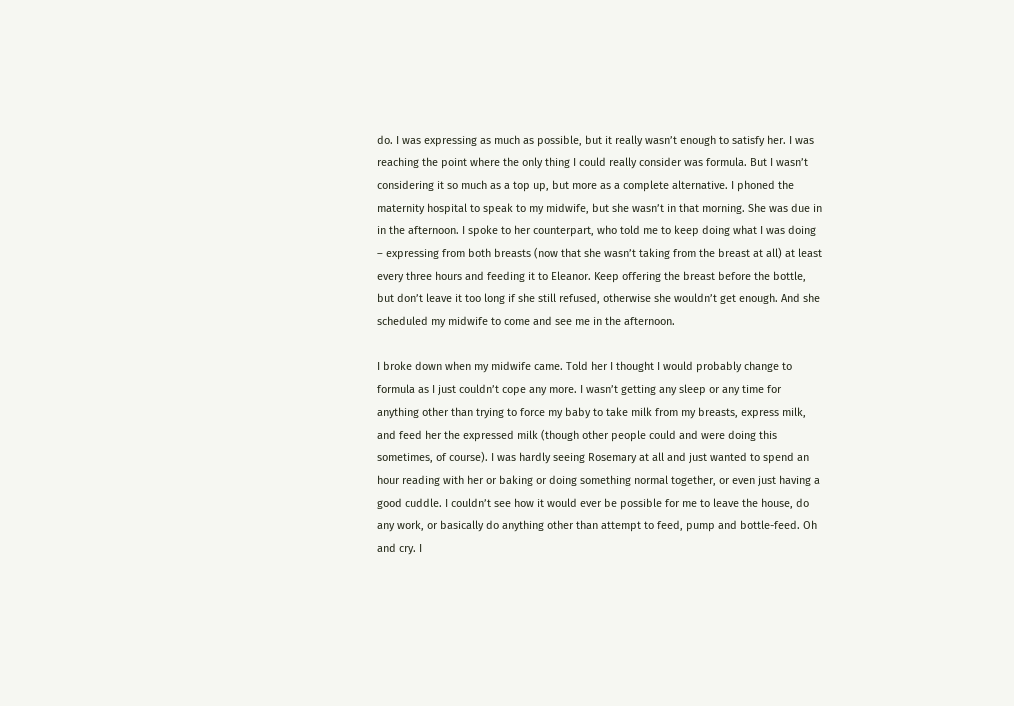do. I was expressing as much as possible, but it really wasn’t enough to satisfy her. I was reaching the point where the only thing I could really consider was formula. But I wasn’t considering it so much as a top up, but more as a complete alternative. I phoned the maternity hospital to speak to my midwife, but she wasn’t in that morning. She was due in in the afternoon. I spoke to her counterpart, who told me to keep doing what I was doing – expressing from both breasts (now that she wasn’t taking from the breast at all) at least every three hours and feeding it to Eleanor. Keep offering the breast before the bottle, but don’t leave it too long if she still refused, otherwise she wouldn’t get enough. And she scheduled my midwife to come and see me in the afternoon.

I broke down when my midwife came. Told her I thought I would probably change to formula as I just couldn’t cope any more. I wasn’t getting any sleep or any time for anything other than trying to force my baby to take milk from my breasts, express milk, and feed her the expressed milk (though other people could and were doing this sometimes, of course). I was hardly seeing Rosemary at all and just wanted to spend an hour reading with her or baking or doing something normal together, or even just having a good cuddle. I couldn’t see how it would ever be possible for me to leave the house, do any work, or basically do anything other than attempt to feed, pump and bottle-feed. Oh and cry. I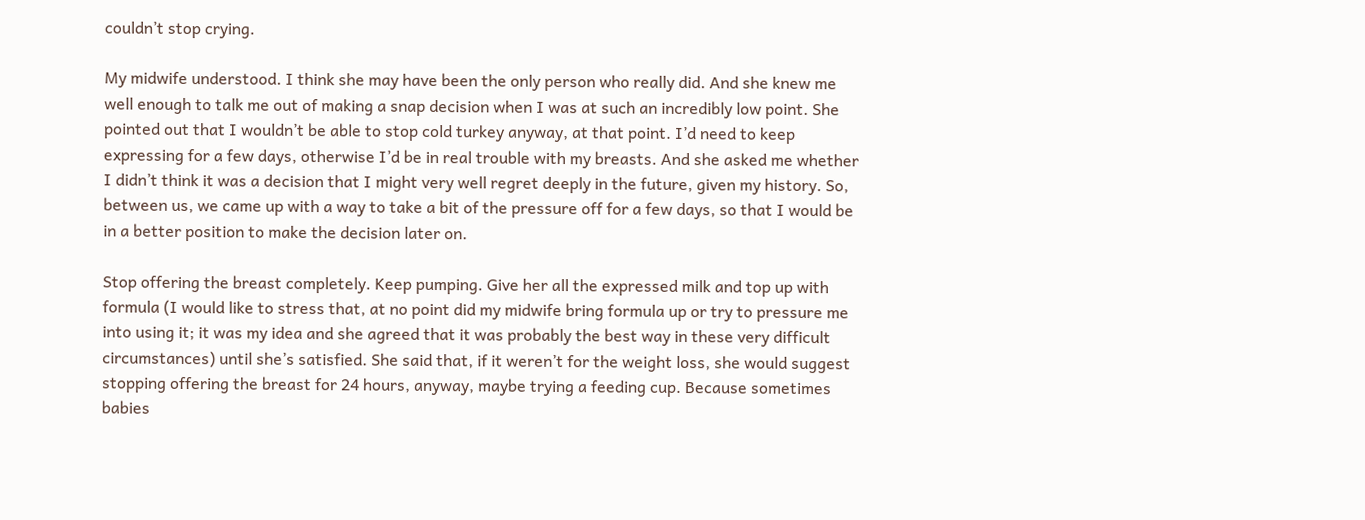couldn’t stop crying.

My midwife understood. I think she may have been the only person who really did. And she knew me well enough to talk me out of making a snap decision when I was at such an incredibly low point. She pointed out that I wouldn’t be able to stop cold turkey anyway, at that point. I’d need to keep expressing for a few days, otherwise I’d be in real trouble with my breasts. And she asked me whether I didn’t think it was a decision that I might very well regret deeply in the future, given my history. So, between us, we came up with a way to take a bit of the pressure off for a few days, so that I would be in a better position to make the decision later on.

Stop offering the breast completely. Keep pumping. Give her all the expressed milk and top up with formula (I would like to stress that, at no point did my midwife bring formula up or try to pressure me into using it; it was my idea and she agreed that it was probably the best way in these very difficult circumstances) until she’s satisfied. She said that, if it weren’t for the weight loss, she would suggest stopping offering the breast for 24 hours, anyway, maybe trying a feeding cup. Because sometimes babies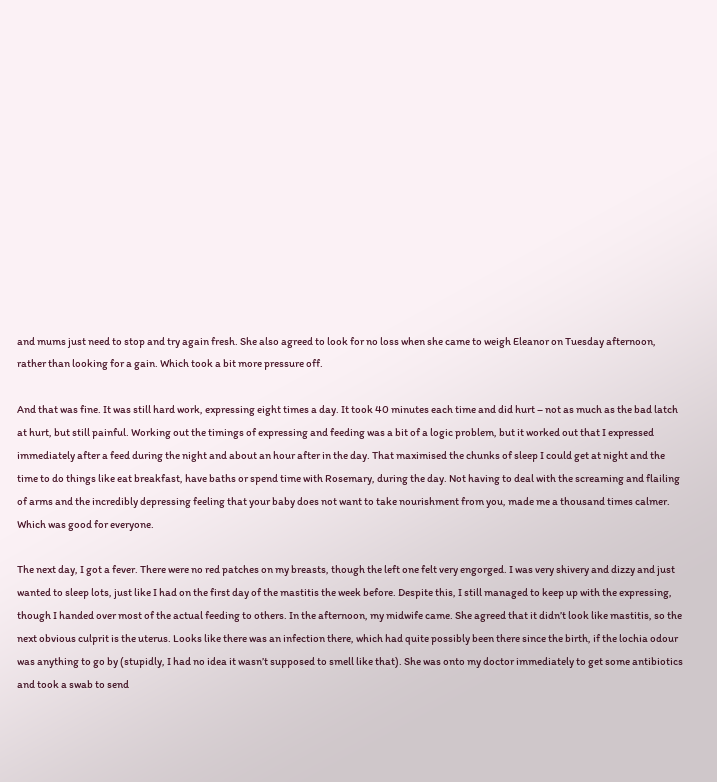and mums just need to stop and try again fresh. She also agreed to look for no loss when she came to weigh Eleanor on Tuesday afternoon, rather than looking for a gain. Which took a bit more pressure off.

And that was fine. It was still hard work, expressing eight times a day. It took 40 minutes each time and did hurt – not as much as the bad latch at hurt, but still painful. Working out the timings of expressing and feeding was a bit of a logic problem, but it worked out that I expressed immediately after a feed during the night and about an hour after in the day. That maximised the chunks of sleep I could get at night and the time to do things like eat breakfast, have baths or spend time with Rosemary, during the day. Not having to deal with the screaming and flailing of arms and the incredibly depressing feeling that your baby does not want to take nourishment from you, made me a thousand times calmer. Which was good for everyone.

The next day, I got a fever. There were no red patches on my breasts, though the left one felt very engorged. I was very shivery and dizzy and just wanted to sleep lots, just like I had on the first day of the mastitis the week before. Despite this, I still managed to keep up with the expressing, though I handed over most of the actual feeding to others. In the afternoon, my midwife came. She agreed that it didn’t look like mastitis, so the next obvious culprit is the uterus. Looks like there was an infection there, which had quite possibly been there since the birth, if the lochia odour was anything to go by (stupidly, I had no idea it wasn’t supposed to smell like that). She was onto my doctor immediately to get some antibiotics and took a swab to send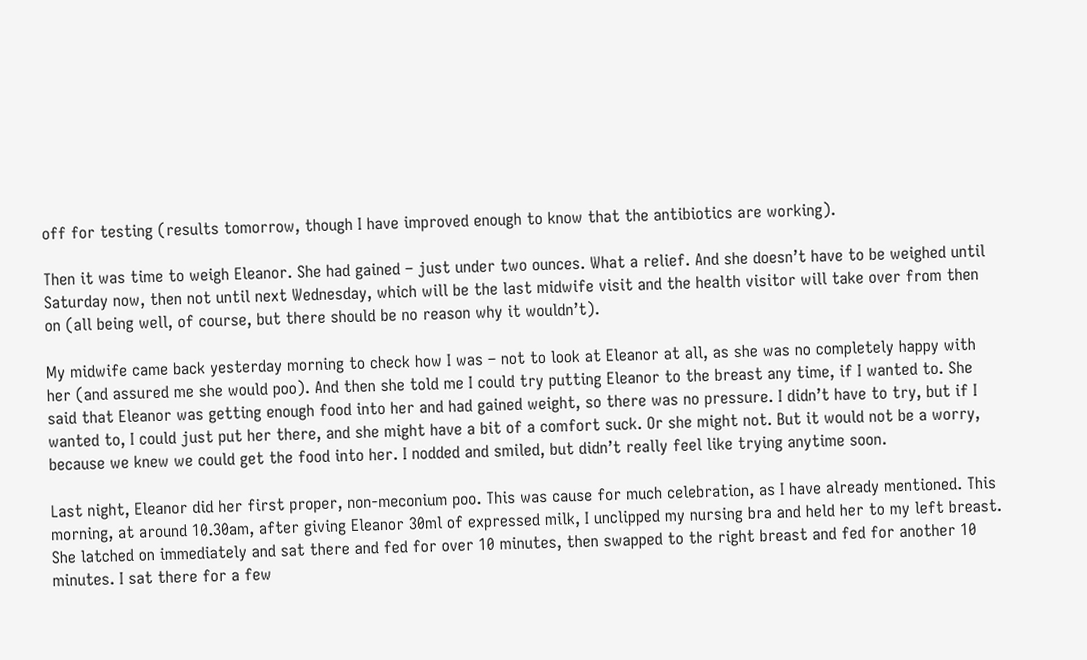off for testing (results tomorrow, though I have improved enough to know that the antibiotics are working).

Then it was time to weigh Eleanor. She had gained – just under two ounces. What a relief. And she doesn’t have to be weighed until Saturday now, then not until next Wednesday, which will be the last midwife visit and the health visitor will take over from then on (all being well, of course, but there should be no reason why it wouldn’t).

My midwife came back yesterday morning to check how I was – not to look at Eleanor at all, as she was no completely happy with her (and assured me she would poo). And then she told me I could try putting Eleanor to the breast any time, if I wanted to. She said that Eleanor was getting enough food into her and had gained weight, so there was no pressure. I didn’t have to try, but if I wanted to, I could just put her there, and she might have a bit of a comfort suck. Or she might not. But it would not be a worry, because we knew we could get the food into her. I nodded and smiled, but didn’t really feel like trying anytime soon.

Last night, Eleanor did her first proper, non-meconium poo. This was cause for much celebration, as I have already mentioned. This morning, at around 10.30am, after giving Eleanor 30ml of expressed milk, I unclipped my nursing bra and held her to my left breast. She latched on immediately and sat there and fed for over 10 minutes, then swapped to the right breast and fed for another 10 minutes. I sat there for a few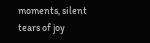moments, silent tears of joy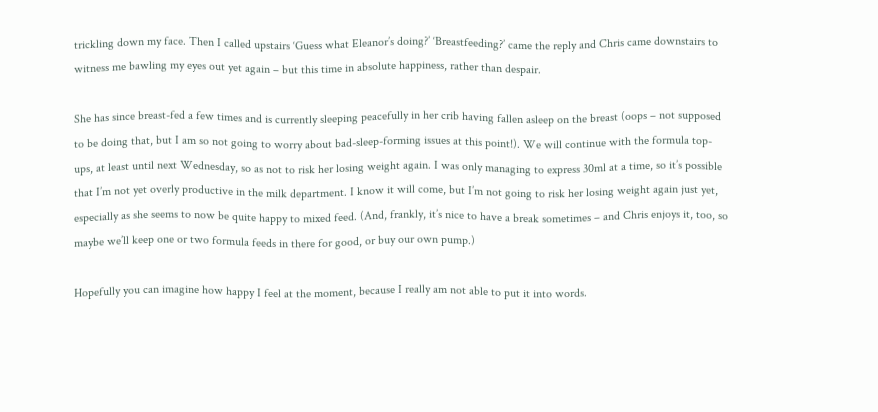trickling down my face. Then I called upstairs ‘Guess what Eleanor’s doing?’ ‘Breastfeeding?’ came the reply and Chris came downstairs to witness me bawling my eyes out yet again – but this time in absolute happiness, rather than despair.

She has since breast-fed a few times and is currently sleeping peacefully in her crib having fallen asleep on the breast (oops – not supposed to be doing that, but I am so not going to worry about bad-sleep-forming issues at this point!). We will continue with the formula top-ups, at least until next Wednesday, so as not to risk her losing weight again. I was only managing to express 30ml at a time, so it’s possible that I’m not yet overly productive in the milk department. I know it will come, but I’m not going to risk her losing weight again just yet, especially as she seems to now be quite happy to mixed feed. (And, frankly, it’s nice to have a break sometimes – and Chris enjoys it, too, so maybe we’ll keep one or two formula feeds in there for good, or buy our own pump.)

Hopefully you can imagine how happy I feel at the moment, because I really am not able to put it into words.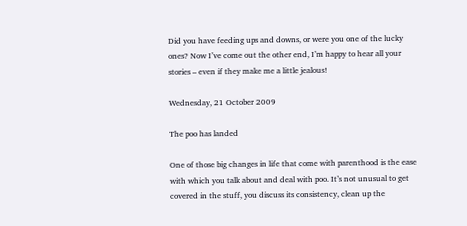Did you have feeding ups and downs, or were you one of the lucky ones? Now I’ve come out the other end, I’m happy to hear all your stories – even if they make me a little jealous!

Wednesday, 21 October 2009

The poo has landed

One of those big changes in life that come with parenthood is the ease with which you talk about and deal with poo. It’s not unusual to get covered in the stuff, you discuss its consistency, clean up the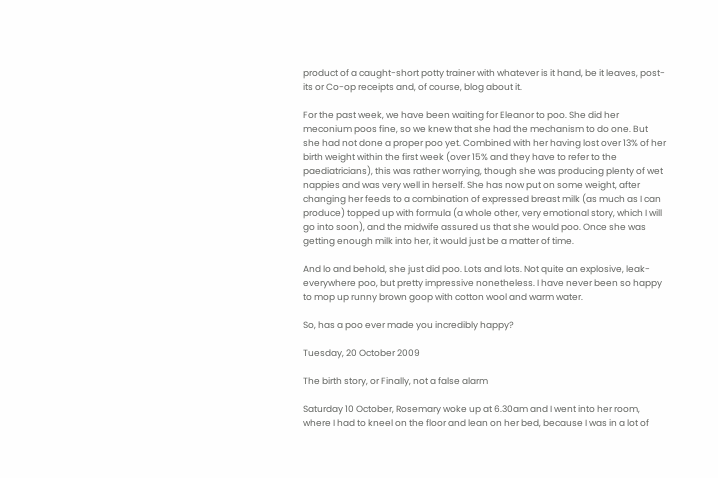product of a caught-short potty trainer with whatever is it hand, be it leaves, post-its or Co-op receipts and, of course, blog about it.

For the past week, we have been waiting for Eleanor to poo. She did her meconium poos fine, so we knew that she had the mechanism to do one. But she had not done a proper poo yet. Combined with her having lost over 13% of her birth weight within the first week (over 15% and they have to refer to the paediatricians), this was rather worrying, though she was producing plenty of wet nappies and was very well in herself. She has now put on some weight, after changing her feeds to a combination of expressed breast milk (as much as I can produce) topped up with formula (a whole other, very emotional story, which I will go into soon), and the midwife assured us that she would poo. Once she was getting enough milk into her, it would just be a matter of time.

And lo and behold, she just did poo. Lots and lots. Not quite an explosive, leak-everywhere poo, but pretty impressive nonetheless. I have never been so happy to mop up runny brown goop with cotton wool and warm water.

So, has a poo ever made you incredibly happy?

Tuesday, 20 October 2009

The birth story, or Finally, not a false alarm

Saturday 10 October, Rosemary woke up at 6.30am and I went into her room, where I had to kneel on the floor and lean on her bed, because I was in a lot of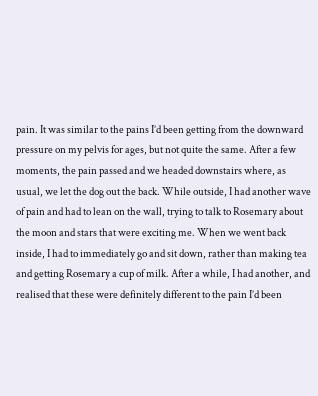pain. It was similar to the pains I’d been getting from the downward pressure on my pelvis for ages, but not quite the same. After a few moments, the pain passed and we headed downstairs where, as usual, we let the dog out the back. While outside, I had another wave of pain and had to lean on the wall, trying to talk to Rosemary about the moon and stars that were exciting me. When we went back inside, I had to immediately go and sit down, rather than making tea and getting Rosemary a cup of milk. After a while, I had another, and realised that these were definitely different to the pain I’d been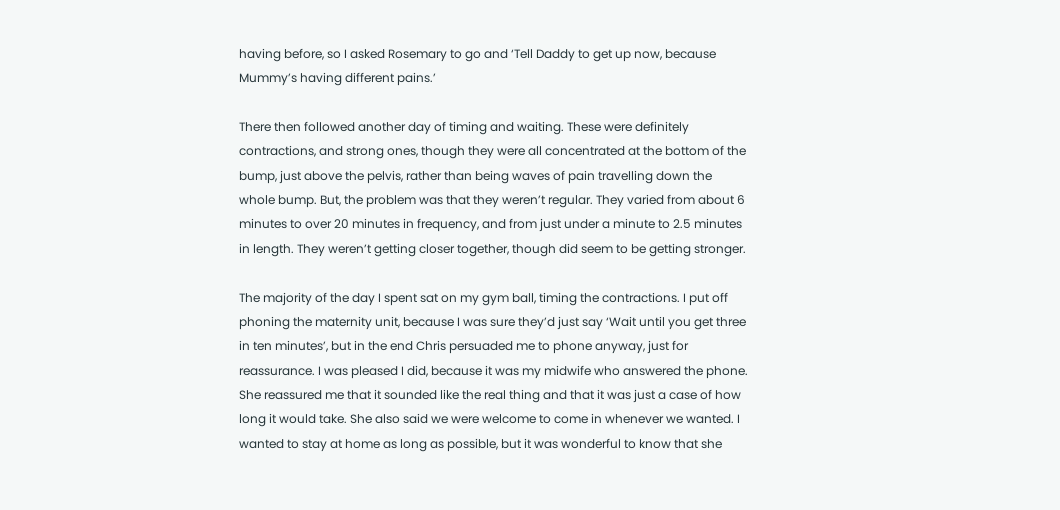having before, so I asked Rosemary to go and ‘Tell Daddy to get up now, because Mummy’s having different pains.’

There then followed another day of timing and waiting. These were definitely contractions, and strong ones, though they were all concentrated at the bottom of the bump, just above the pelvis, rather than being waves of pain travelling down the whole bump. But, the problem was that they weren’t regular. They varied from about 6 minutes to over 20 minutes in frequency, and from just under a minute to 2.5 minutes in length. They weren’t getting closer together, though did seem to be getting stronger.

The majority of the day I spent sat on my gym ball, timing the contractions. I put off phoning the maternity unit, because I was sure they’d just say ‘Wait until you get three in ten minutes’, but in the end Chris persuaded me to phone anyway, just for reassurance. I was pleased I did, because it was my midwife who answered the phone. She reassured me that it sounded like the real thing and that it was just a case of how long it would take. She also said we were welcome to come in whenever we wanted. I wanted to stay at home as long as possible, but it was wonderful to know that she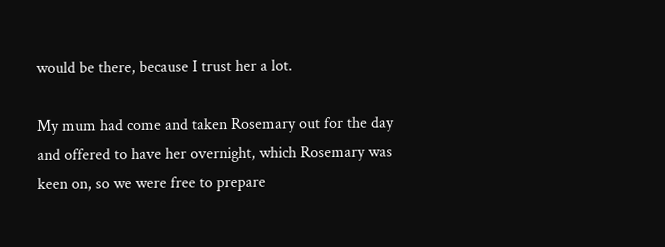would be there, because I trust her a lot.

My mum had come and taken Rosemary out for the day and offered to have her overnight, which Rosemary was keen on, so we were free to prepare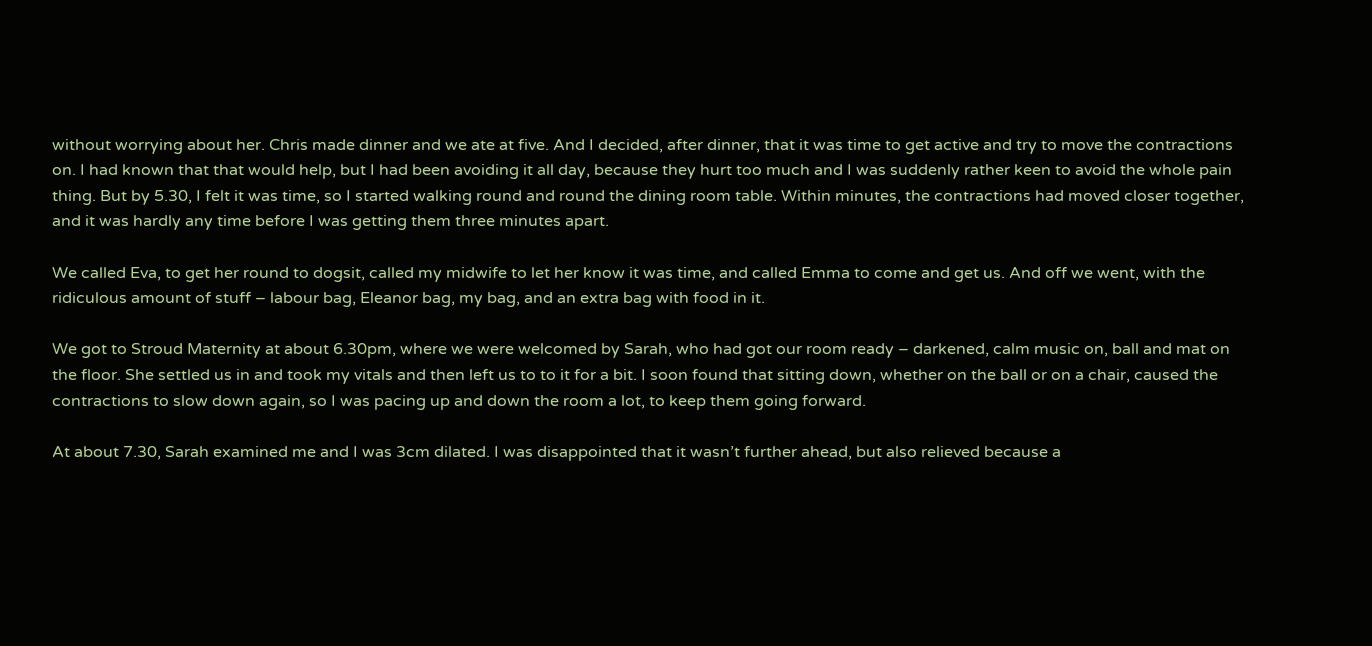without worrying about her. Chris made dinner and we ate at five. And I decided, after dinner, that it was time to get active and try to move the contractions on. I had known that that would help, but I had been avoiding it all day, because they hurt too much and I was suddenly rather keen to avoid the whole pain thing. But by 5.30, I felt it was time, so I started walking round and round the dining room table. Within minutes, the contractions had moved closer together, and it was hardly any time before I was getting them three minutes apart.

We called Eva, to get her round to dogsit, called my midwife to let her know it was time, and called Emma to come and get us. And off we went, with the ridiculous amount of stuff – labour bag, Eleanor bag, my bag, and an extra bag with food in it.

We got to Stroud Maternity at about 6.30pm, where we were welcomed by Sarah, who had got our room ready – darkened, calm music on, ball and mat on the floor. She settled us in and took my vitals and then left us to to it for a bit. I soon found that sitting down, whether on the ball or on a chair, caused the contractions to slow down again, so I was pacing up and down the room a lot, to keep them going forward.

At about 7.30, Sarah examined me and I was 3cm dilated. I was disappointed that it wasn’t further ahead, but also relieved because a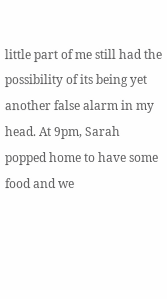little part of me still had the possibility of its being yet another false alarm in my head. At 9pm, Sarah popped home to have some food and we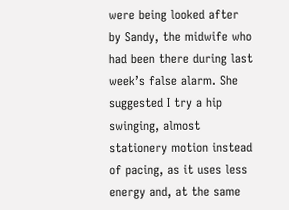were being looked after by Sandy, the midwife who had been there during last week’s false alarm. She suggested I try a hip swinging, almost stationery motion instead of pacing, as it uses less energy and, at the same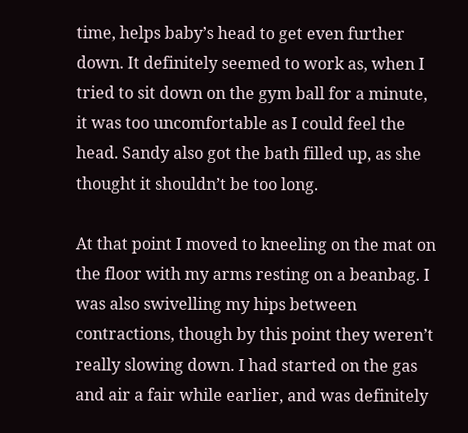time, helps baby’s head to get even further down. It definitely seemed to work as, when I tried to sit down on the gym ball for a minute, it was too uncomfortable as I could feel the head. Sandy also got the bath filled up, as she thought it shouldn’t be too long.

At that point I moved to kneeling on the mat on the floor with my arms resting on a beanbag. I was also swivelling my hips between contractions, though by this point they weren’t really slowing down. I had started on the gas and air a fair while earlier, and was definitely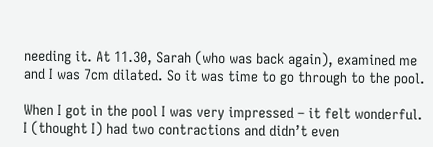needing it. At 11.30, Sarah (who was back again), examined me and I was 7cm dilated. So it was time to go through to the pool.

When I got in the pool I was very impressed – it felt wonderful. I (thought I) had two contractions and didn’t even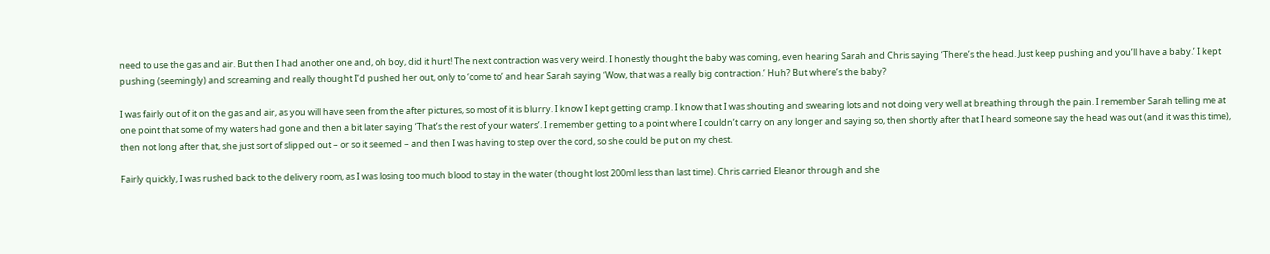need to use the gas and air. But then I had another one and, oh boy, did it hurt! The next contraction was very weird. I honestly thought the baby was coming, even hearing Sarah and Chris saying ‘There’s the head. Just keep pushing and you’ll have a baby.’ I kept pushing (seemingly) and screaming and really thought I’d pushed her out, only to ‘come to’ and hear Sarah saying ‘Wow, that was a really big contraction.’ Huh? But where’s the baby?

I was fairly out of it on the gas and air, as you will have seen from the after pictures, so most of it is blurry. I know I kept getting cramp. I know that I was shouting and swearing lots and not doing very well at breathing through the pain. I remember Sarah telling me at one point that some of my waters had gone and then a bit later saying ‘That’s the rest of your waters’. I remember getting to a point where I couldn’t carry on any longer and saying so, then shortly after that I heard someone say the head was out (and it was this time), then not long after that, she just sort of slipped out – or so it seemed – and then I was having to step over the cord, so she could be put on my chest.

Fairly quickly, I was rushed back to the delivery room, as I was losing too much blood to stay in the water (thought lost 200ml less than last time). Chris carried Eleanor through and she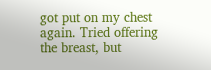got put on my chest again. Tried offering the breast, but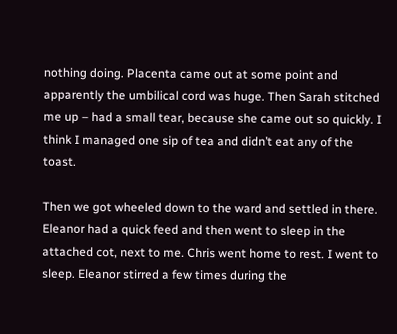nothing doing. Placenta came out at some point and apparently the umbilical cord was huge. Then Sarah stitched me up – had a small tear, because she came out so quickly. I think I managed one sip of tea and didn’t eat any of the toast.

Then we got wheeled down to the ward and settled in there. Eleanor had a quick feed and then went to sleep in the attached cot, next to me. Chris went home to rest. I went to sleep. Eleanor stirred a few times during the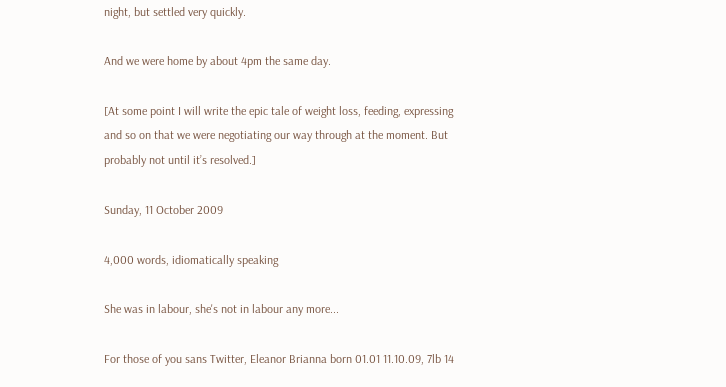night, but settled very quickly.

And we were home by about 4pm the same day.

[At some point I will write the epic tale of weight loss, feeding, expressing and so on that we were negotiating our way through at the moment. But probably not until it’s resolved.]

Sunday, 11 October 2009

4,000 words, idiomatically speaking

She was in labour, she's not in labour any more...

For those of you sans Twitter, Eleanor Brianna born 01.01 11.10.09, 7lb 14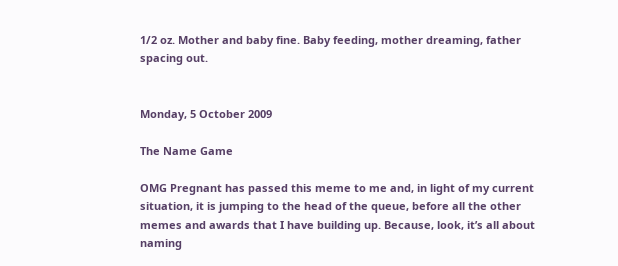1/2 oz. Mother and baby fine. Baby feeding, mother dreaming, father spacing out.


Monday, 5 October 2009

The Name Game

OMG Pregnant has passed this meme to me and, in light of my current situation, it is jumping to the head of the queue, before all the other memes and awards that I have building up. Because, look, it’s all about naming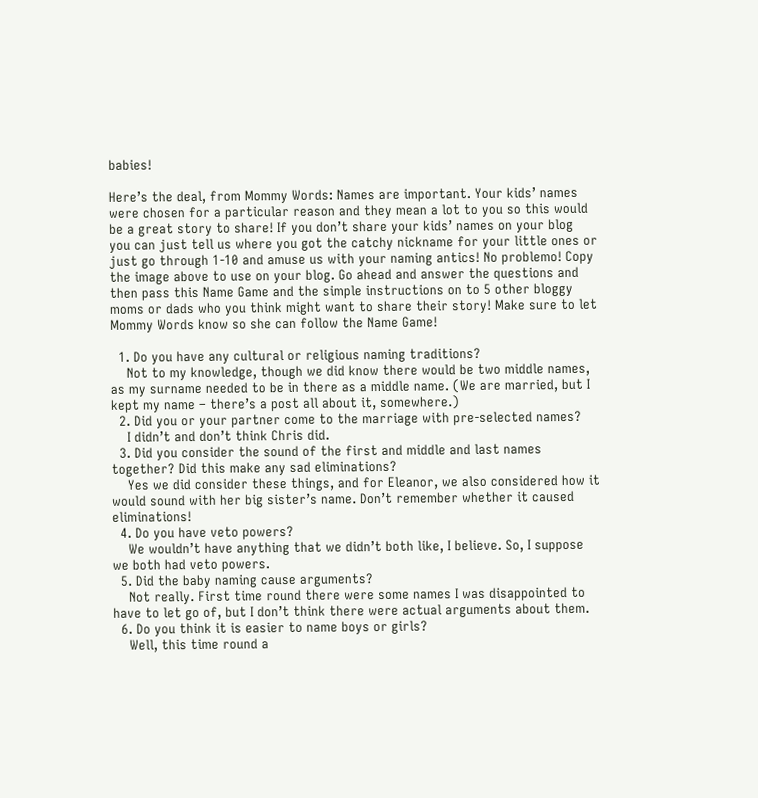babies!

Here’s the deal, from Mommy Words: Names are important. Your kids’ names were chosen for a particular reason and they mean a lot to you so this would be a great story to share! If you don’t share your kids’ names on your blog you can just tell us where you got the catchy nickname for your little ones or just go through 1-10 and amuse us with your naming antics! No problemo! Copy the image above to use on your blog. Go ahead and answer the questions and then pass this Name Game and the simple instructions on to 5 other bloggy moms or dads who you think might want to share their story! Make sure to let Mommy Words know so she can follow the Name Game!

  1. Do you have any cultural or religious naming traditions?
    Not to my knowledge, though we did know there would be two middle names, as my surname needed to be in there as a middle name. (We are married, but I kept my name – there’s a post all about it, somewhere.)
  2. Did you or your partner come to the marriage with pre-selected names?
    I didn’t and don’t think Chris did.
  3. Did you consider the sound of the first and middle and last names together? Did this make any sad eliminations?
    Yes we did consider these things, and for Eleanor, we also considered how it would sound with her big sister’s name. Don’t remember whether it caused eliminations!
  4. Do you have veto powers?
    We wouldn’t have anything that we didn’t both like, I believe. So, I suppose we both had veto powers.
  5. Did the baby naming cause arguments?
    Not really. First time round there were some names I was disappointed to have to let go of, but I don’t think there were actual arguments about them.
  6. Do you think it is easier to name boys or girls?
    Well, this time round a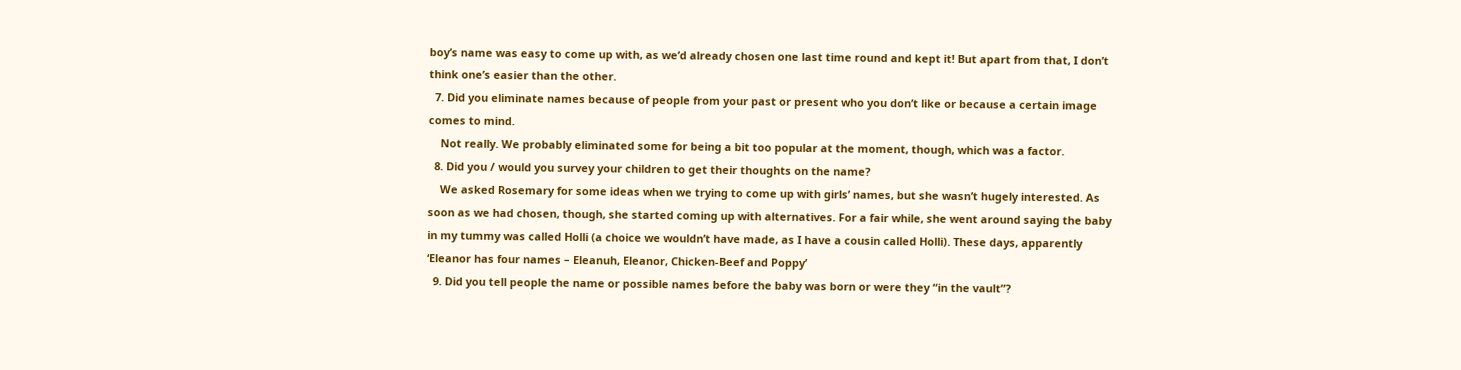boy’s name was easy to come up with, as we’d already chosen one last time round and kept it! But apart from that, I don’t think one’s easier than the other.
  7. Did you eliminate names because of people from your past or present who you don’t like or because a certain image comes to mind.
    Not really. We probably eliminated some for being a bit too popular at the moment, though, which was a factor.
  8. Did you / would you survey your children to get their thoughts on the name?
    We asked Rosemary for some ideas when we trying to come up with girls’ names, but she wasn’t hugely interested. As soon as we had chosen, though, she started coming up with alternatives. For a fair while, she went around saying the baby in my tummy was called Holli (a choice we wouldn’t have made, as I have a cousin called Holli). These days, apparently ‘Eleanor has four names – Eleanuh, Eleanor, Chicken-Beef and Poppy’
  9. Did you tell people the name or possible names before the baby was born or were they “in the vault”?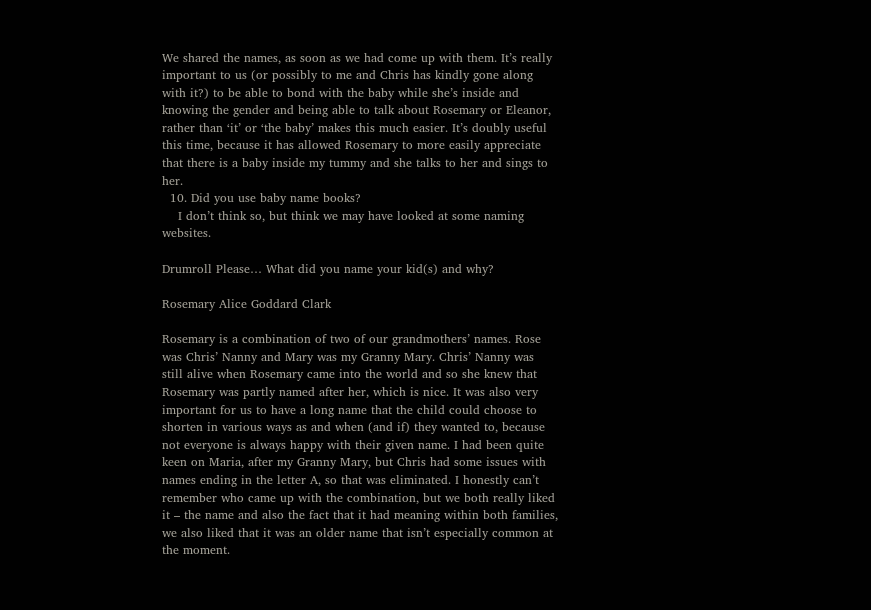We shared the names, as soon as we had come up with them. It’s really important to us (or possibly to me and Chris has kindly gone along with it?) to be able to bond with the baby while she’s inside and knowing the gender and being able to talk about Rosemary or Eleanor, rather than ‘it’ or ‘the baby’ makes this much easier. It’s doubly useful this time, because it has allowed Rosemary to more easily appreciate that there is a baby inside my tummy and she talks to her and sings to her.
  10. Did you use baby name books?
    I don’t think so, but think we may have looked at some naming websites.

Drumroll Please… What did you name your kid(s) and why?

Rosemary Alice Goddard Clark

Rosemary is a combination of two of our grandmothers’ names. Rose was Chris’ Nanny and Mary was my Granny Mary. Chris’ Nanny was still alive when Rosemary came into the world and so she knew that Rosemary was partly named after her, which is nice. It was also very important for us to have a long name that the child could choose to shorten in various ways as and when (and if) they wanted to, because not everyone is always happy with their given name. I had been quite keen on Maria, after my Granny Mary, but Chris had some issues with names ending in the letter A, so that was eliminated. I honestly can’t remember who came up with the combination, but we both really liked it – the name and also the fact that it had meaning within both families, we also liked that it was an older name that isn’t especially common at the moment.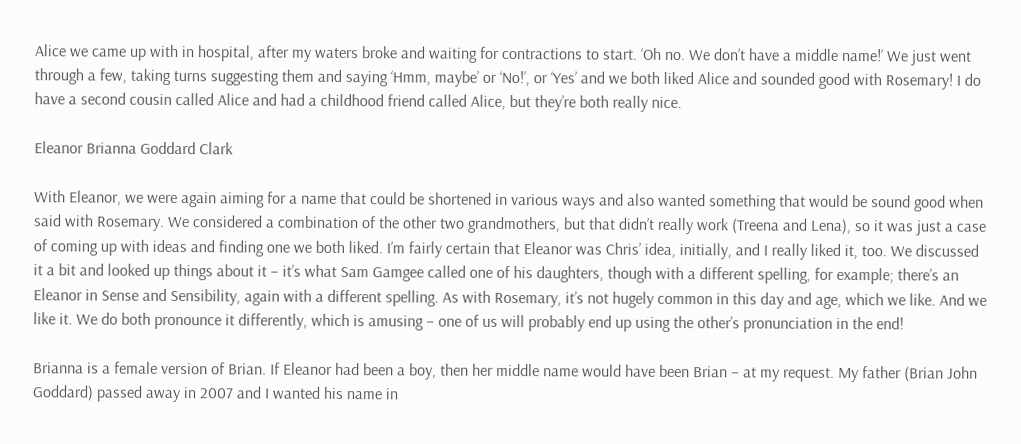Alice we came up with in hospital, after my waters broke and waiting for contractions to start. ‘Oh no. We don’t have a middle name!’ We just went through a few, taking turns suggesting them and saying ‘Hmm, maybe’ or ‘No!’, or ‘Yes’ and we both liked Alice and sounded good with Rosemary! I do have a second cousin called Alice and had a childhood friend called Alice, but they’re both really nice.

Eleanor Brianna Goddard Clark

With Eleanor, we were again aiming for a name that could be shortened in various ways and also wanted something that would be sound good when said with Rosemary. We considered a combination of the other two grandmothers, but that didn’t really work (Treena and Lena), so it was just a case of coming up with ideas and finding one we both liked. I’m fairly certain that Eleanor was Chris’ idea, initially, and I really liked it, too. We discussed it a bit and looked up things about it – it’s what Sam Gamgee called one of his daughters, though with a different spelling, for example; there’s an Eleanor in Sense and Sensibility, again with a different spelling. As with Rosemary, it’s not hugely common in this day and age, which we like. And we like it. We do both pronounce it differently, which is amusing – one of us will probably end up using the other’s pronunciation in the end!

Brianna is a female version of Brian. If Eleanor had been a boy, then her middle name would have been Brian – at my request. My father (Brian John Goddard) passed away in 2007 and I wanted his name in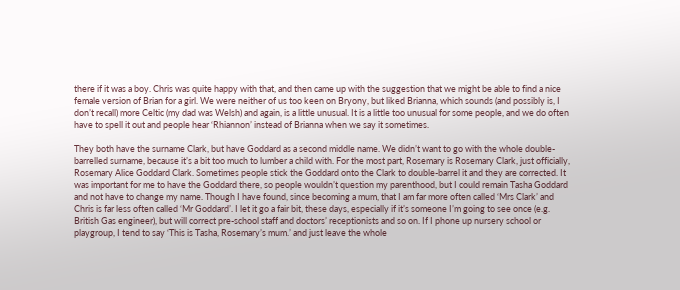there if it was a boy. Chris was quite happy with that, and then came up with the suggestion that we might be able to find a nice female version of Brian for a girl. We were neither of us too keen on Bryony, but liked Brianna, which sounds (and possibly is, I don’t recall) more Celtic (my dad was Welsh) and again, is a little unusual. It is a little too unusual for some people, and we do often have to spell it out and people hear ‘Rhiannon’ instead of Brianna when we say it sometimes.

They both have the surname Clark, but have Goddard as a second middle name. We didn’t want to go with the whole double-barrelled surname, because it’s a bit too much to lumber a child with. For the most part, Rosemary is Rosemary Clark, just officially, Rosemary Alice Goddard Clark. Sometimes people stick the Goddard onto the Clark to double-barrel it and they are corrected. It was important for me to have the Goddard there, so people wouldn’t question my parenthood, but I could remain Tasha Goddard and not have to change my name. Though I have found, since becoming a mum, that I am far more often called ‘Mrs Clark’ and Chris is far less often called ‘Mr Goddard’. I let it go a fair bit, these days, especially if it’s someone I’m going to see once (e.g. British Gas engineer), but will correct pre-school staff and doctors’ receptionists and so on. If I phone up nursery school or playgroup, I tend to say ‘This is Tasha, Rosemary’s mum.’ and just leave the whole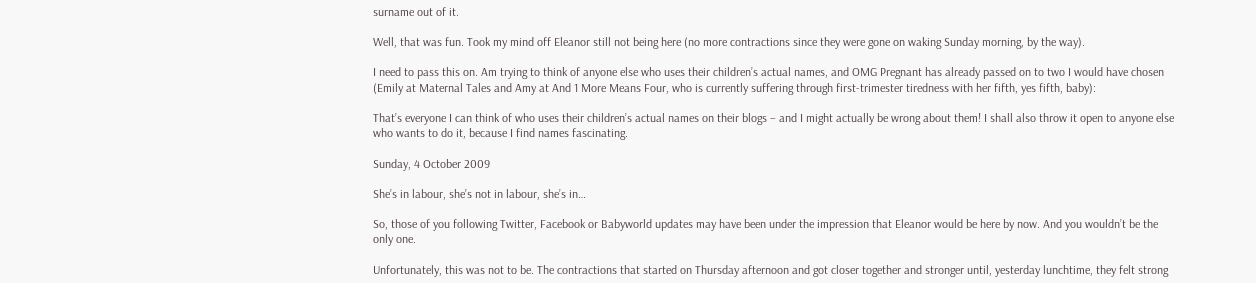surname out of it.

Well, that was fun. Took my mind off Eleanor still not being here (no more contractions since they were gone on waking Sunday morning, by the way).

I need to pass this on. Am trying to think of anyone else who uses their children’s actual names, and OMG Pregnant has already passed on to two I would have chosen (Emily at Maternal Tales and Amy at And 1 More Means Four, who is currently suffering through first-trimester tiredness with her fifth, yes fifth, baby):

That’s everyone I can think of who uses their children’s actual names on their blogs – and I might actually be wrong about them! I shall also throw it open to anyone else who wants to do it, because I find names fascinating.

Sunday, 4 October 2009

She’s in labour, she’s not in labour, she’s in…

So, those of you following Twitter, Facebook or Babyworld updates may have been under the impression that Eleanor would be here by now. And you wouldn’t be the only one.

Unfortunately, this was not to be. The contractions that started on Thursday afternoon and got closer together and stronger until, yesterday lunchtime, they felt strong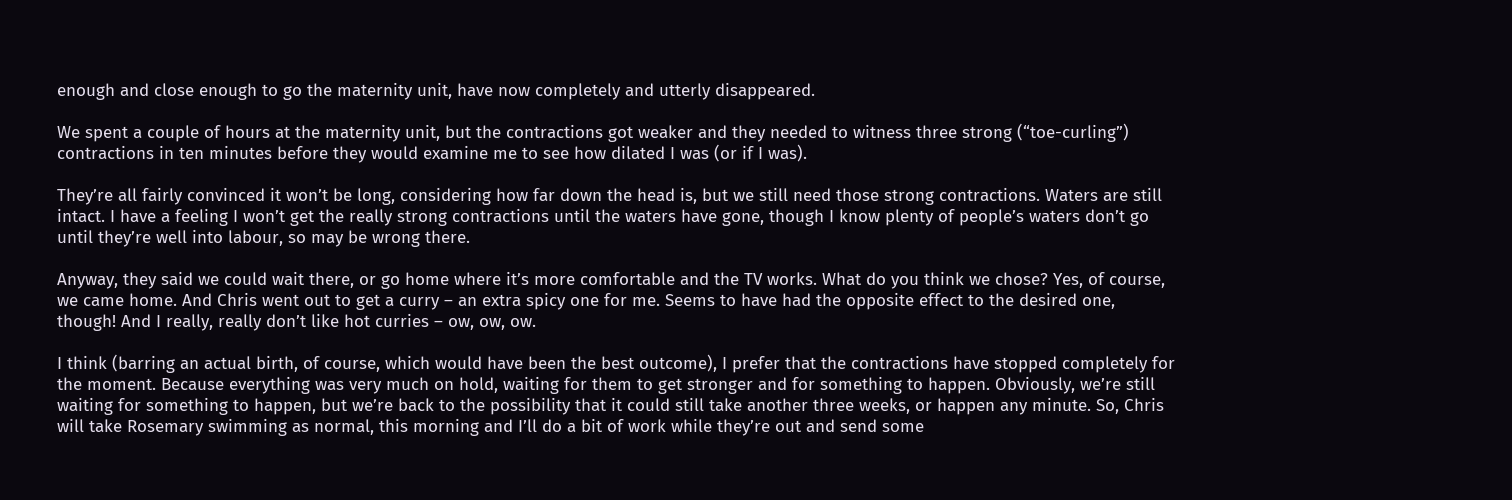enough and close enough to go the maternity unit, have now completely and utterly disappeared.

We spent a couple of hours at the maternity unit, but the contractions got weaker and they needed to witness three strong (“toe-curling”) contractions in ten minutes before they would examine me to see how dilated I was (or if I was).

They’re all fairly convinced it won’t be long, considering how far down the head is, but we still need those strong contractions. Waters are still intact. I have a feeling I won’t get the really strong contractions until the waters have gone, though I know plenty of people’s waters don’t go until they’re well into labour, so may be wrong there.

Anyway, they said we could wait there, or go home where it’s more comfortable and the TV works. What do you think we chose? Yes, of course, we came home. And Chris went out to get a curry – an extra spicy one for me. Seems to have had the opposite effect to the desired one, though! And I really, really don’t like hot curries – ow, ow, ow.

I think (barring an actual birth, of course, which would have been the best outcome), I prefer that the contractions have stopped completely for the moment. Because everything was very much on hold, waiting for them to get stronger and for something to happen. Obviously, we’re still waiting for something to happen, but we’re back to the possibility that it could still take another three weeks, or happen any minute. So, Chris will take Rosemary swimming as normal, this morning and I’ll do a bit of work while they’re out and send some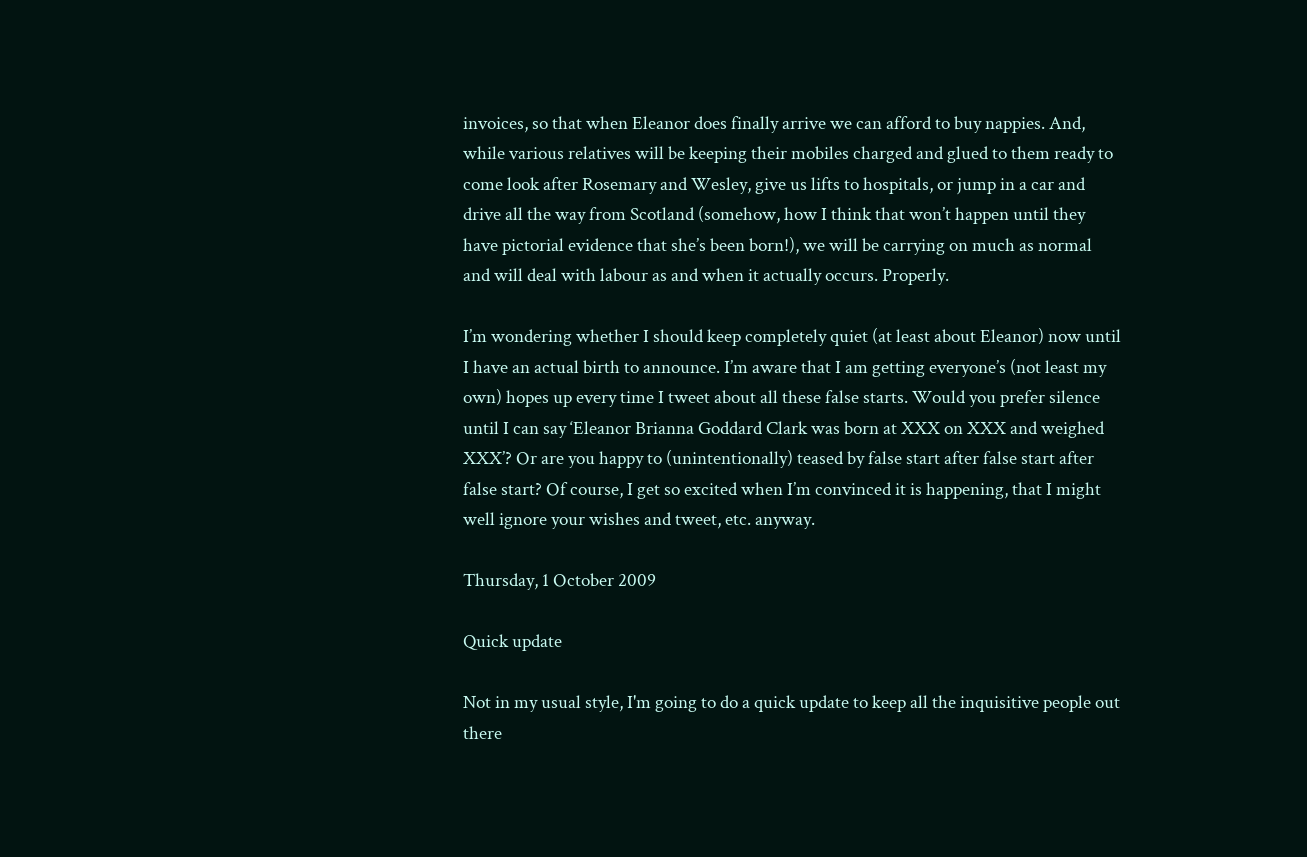invoices, so that when Eleanor does finally arrive we can afford to buy nappies. And, while various relatives will be keeping their mobiles charged and glued to them ready to come look after Rosemary and Wesley, give us lifts to hospitals, or jump in a car and drive all the way from Scotland (somehow, how I think that won’t happen until they have pictorial evidence that she’s been born!), we will be carrying on much as normal and will deal with labour as and when it actually occurs. Properly.

I’m wondering whether I should keep completely quiet (at least about Eleanor) now until I have an actual birth to announce. I’m aware that I am getting everyone’s (not least my own) hopes up every time I tweet about all these false starts. Would you prefer silence until I can say ‘Eleanor Brianna Goddard Clark was born at XXX on XXX and weighed XXX’? Or are you happy to (unintentionally) teased by false start after false start after false start? Of course, I get so excited when I’m convinced it is happening, that I might well ignore your wishes and tweet, etc. anyway.

Thursday, 1 October 2009

Quick update

Not in my usual style, I'm going to do a quick update to keep all the inquisitive people out there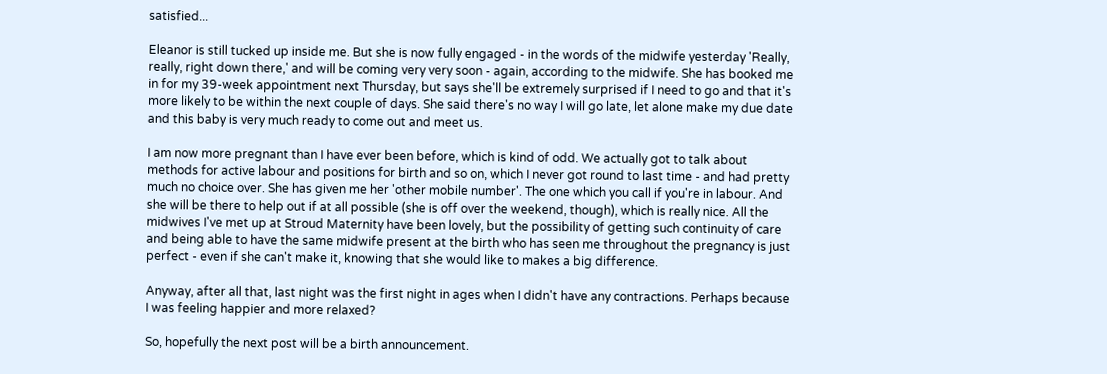satisfied...

Eleanor is still tucked up inside me. But she is now fully engaged - in the words of the midwife yesterday 'Really, really, right down there,' and will be coming very very soon - again, according to the midwife. She has booked me in for my 39-week appointment next Thursday, but says she'll be extremely surprised if I need to go and that it's more likely to be within the next couple of days. She said there's no way I will go late, let alone make my due date and this baby is very much ready to come out and meet us.

I am now more pregnant than I have ever been before, which is kind of odd. We actually got to talk about methods for active labour and positions for birth and so on, which I never got round to last time - and had pretty much no choice over. She has given me her 'other mobile number'. The one which you call if you're in labour. And she will be there to help out if at all possible (she is off over the weekend, though), which is really nice. All the midwives I've met up at Stroud Maternity have been lovely, but the possibility of getting such continuity of care and being able to have the same midwife present at the birth who has seen me throughout the pregnancy is just perfect - even if she can't make it, knowing that she would like to makes a big difference.

Anyway, after all that, last night was the first night in ages when I didn't have any contractions. Perhaps because I was feeling happier and more relaxed?

So, hopefully the next post will be a birth announcement.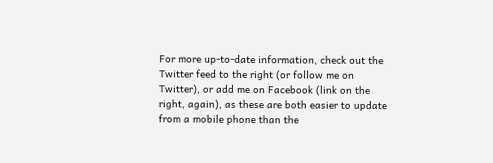For more up-to-date information, check out the Twitter feed to the right (or follow me on Twitter), or add me on Facebook (link on the right, again), as these are both easier to update from a mobile phone than the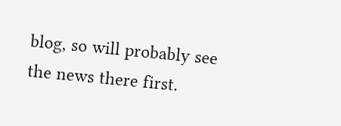blog, so will probably see the news there first.